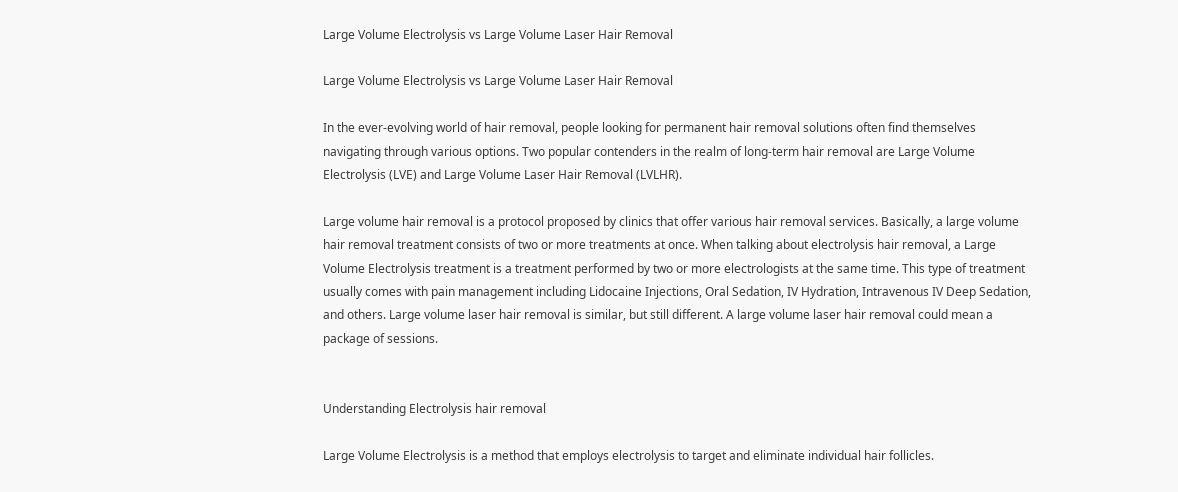Large Volume Electrolysis vs Large Volume Laser Hair Removal

Large Volume Electrolysis vs Large Volume Laser Hair Removal

In the ever-evolving world of hair removal, people looking for permanent hair removal solutions often find themselves navigating through various options. Two popular contenders in the realm of long-term hair removal are Large Volume Electrolysis (LVE) and Large Volume Laser Hair Removal (LVLHR).

Large volume hair removal is a protocol proposed by clinics that offer various hair removal services. Basically, a large volume hair removal treatment consists of two or more treatments at once. When talking about electrolysis hair removal, a Large Volume Electrolysis treatment is a treatment performed by two or more electrologists at the same time. This type of treatment usually comes with pain management including Lidocaine Injections, Oral Sedation, IV Hydration, Intravenous IV Deep Sedation, and others. Large volume laser hair removal is similar, but still different. A large volume laser hair removal could mean a package of sessions.


Understanding Electrolysis hair removal

Large Volume Electrolysis is a method that employs electrolysis to target and eliminate individual hair follicles.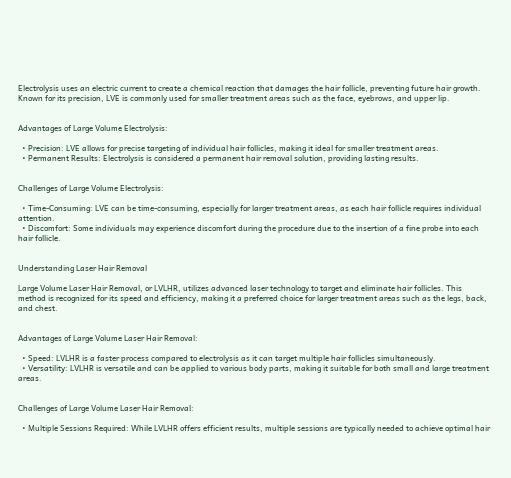Electrolysis uses an electric current to create a chemical reaction that damages the hair follicle, preventing future hair growth. Known for its precision, LVE is commonly used for smaller treatment areas such as the face, eyebrows, and upper lip.


Advantages of Large Volume Electrolysis:

  • Precision: LVE allows for precise targeting of individual hair follicles, making it ideal for smaller treatment areas.
  • Permanent Results: Electrolysis is considered a permanent hair removal solution, providing lasting results.


Challenges of Large Volume Electrolysis:

  • Time-Consuming: LVE can be time-consuming, especially for larger treatment areas, as each hair follicle requires individual attention.
  • Discomfort: Some individuals may experience discomfort during the procedure due to the insertion of a fine probe into each hair follicle.


Understanding Laser Hair Removal

Large Volume Laser Hair Removal, or LVLHR, utilizes advanced laser technology to target and eliminate hair follicles. This method is recognized for its speed and efficiency, making it a preferred choice for larger treatment areas such as the legs, back, and chest.


Advantages of Large Volume Laser Hair Removal:

  • Speed: LVLHR is a faster process compared to electrolysis as it can target multiple hair follicles simultaneously.
  • Versatility: LVLHR is versatile and can be applied to various body parts, making it suitable for both small and large treatment areas.


Challenges of Large Volume Laser Hair Removal:

  • Multiple Sessions Required: While LVLHR offers efficient results, multiple sessions are typically needed to achieve optimal hair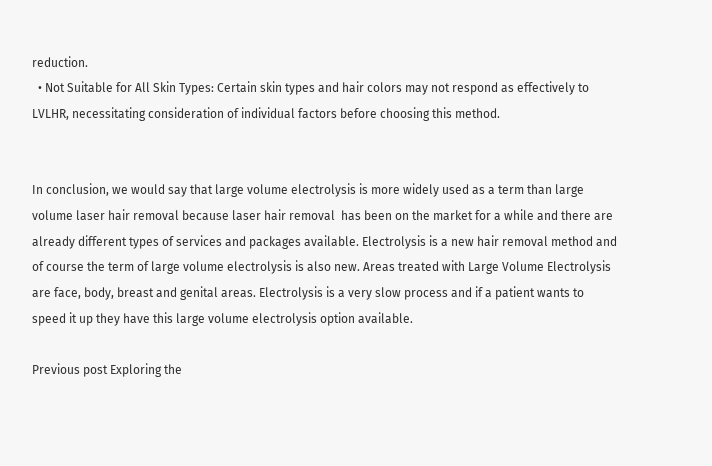reduction.
  • Not Suitable for All Skin Types: Certain skin types and hair colors may not respond as effectively to LVLHR, necessitating consideration of individual factors before choosing this method.


In conclusion, we would say that large volume electrolysis is more widely used as a term than large volume laser hair removal because laser hair removal  has been on the market for a while and there are already different types of services and packages available. Electrolysis is a new hair removal method and of course the term of large volume electrolysis is also new. Areas treated with Large Volume Electrolysis are face, body, breast and genital areas. Electrolysis is a very slow process and if a patient wants to speed it up they have this large volume electrolysis option available.

Previous post Exploring the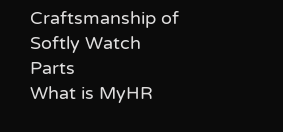Craftsmanship of Softly Watch Parts
What is MyHR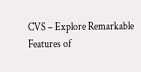CVS – Explore Remarkable Features of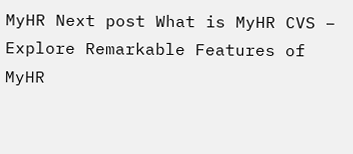MyHR Next post What is MyHR CVS – Explore Remarkable Features of MyHR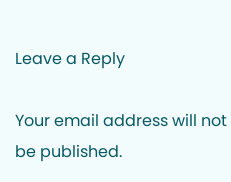Leave a Reply

Your email address will not be published.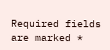Required fields are marked *